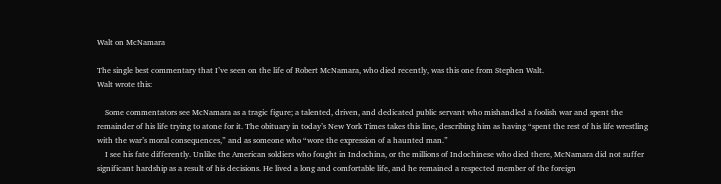Walt on McNamara

The single best commentary that I’ve seen on the life of Robert McNamara, who died recently, was this one from Stephen Walt.
Walt wrote this:

    Some commentators see McNamara as a tragic figure; a talented, driven, and dedicated public servant who mishandled a foolish war and spent the remainder of his life trying to atone for it. The obituary in today’s New York Times takes this line, describing him as having “spent the rest of his life wrestling with the war’s moral consequences,” and as someone who “wore the expression of a haunted man.”
    I see his fate differently. Unlike the American soldiers who fought in Indochina, or the millions of Indochinese who died there, McNamara did not suffer significant hardship as a result of his decisions. He lived a long and comfortable life, and he remained a respected member of the foreign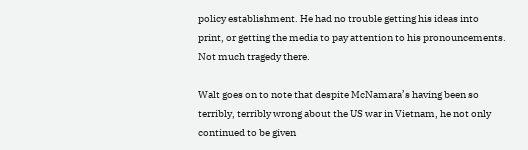policy establishment. He had no trouble getting his ideas into print, or getting the media to pay attention to his pronouncements. Not much tragedy there.

Walt goes on to note that despite McNamara’s having been so terribly, terribly wrong about the US war in Vietnam, he not only continued to be given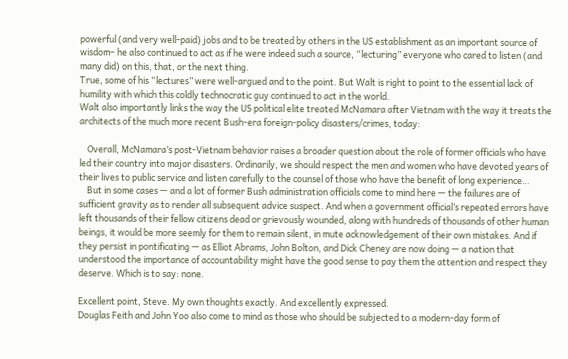powerful (and very well-paid) jobs and to be treated by others in the US establishment as an important source of wisdom– he also continued to act as if he were indeed such a source, “lecturing” everyone who cared to listen (and many did) on this, that, or the next thing.
True, some of his “lectures” were well-argued and to the point. But Walt is right to point to the essential lack of humility with which this coldly technocratic guy continued to act in the world.
Walt also importantly links the way the US political elite treated McNamara after Vietnam with the way it treats the architects of the much more recent Bush-era foreign-policy disasters/crimes, today:

    Overall, McNamara’s post-Vietnam behavior raises a broader question about the role of former officials who have led their country into major disasters. Ordinarily, we should respect the men and women who have devoted years of their lives to public service and listen carefully to the counsel of those who have the benefit of long experience…
    But in some cases — and a lot of former Bush administration officials come to mind here — the failures are of sufficient gravity as to render all subsequent advice suspect. And when a government official’s repeated errors have left thousands of their fellow citizens dead or grievously wounded, along with hundreds of thousands of other human beings, it would be more seemly for them to remain silent, in mute acknowledgement of their own mistakes. And if they persist in pontificating — as Elliot Abrams, John Bolton, and Dick Cheney are now doing — a nation that understood the importance of accountability might have the good sense to pay them the attention and respect they deserve. Which is to say: none.

Excellent point, Steve. My own thoughts exactly. And excellently expressed.
Douglas Feith and John Yoo also come to mind as those who should be subjected to a modern-day form of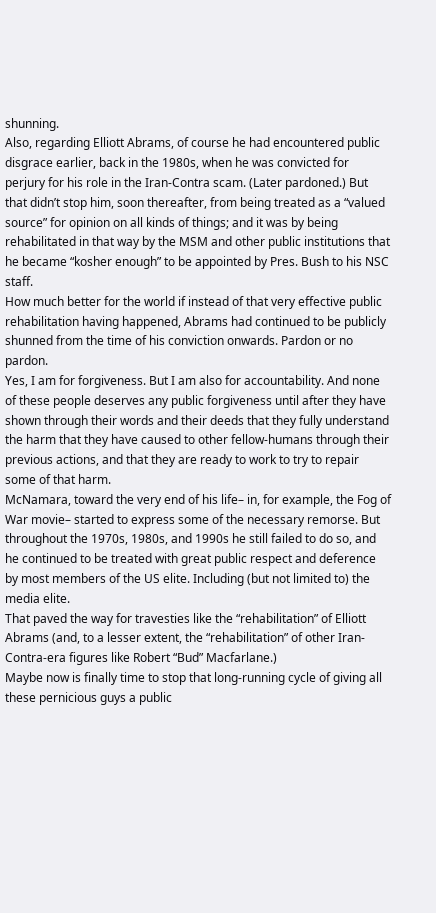shunning.
Also, regarding Elliott Abrams, of course he had encountered public disgrace earlier, back in the 1980s, when he was convicted for perjury for his role in the Iran-Contra scam. (Later pardoned.) But that didn’t stop him, soon thereafter, from being treated as a “valued source” for opinion on all kinds of things; and it was by being rehabilitated in that way by the MSM and other public institutions that he became “kosher enough” to be appointed by Pres. Bush to his NSC staff.
How much better for the world if instead of that very effective public rehabilitation having happened, Abrams had continued to be publicly shunned from the time of his conviction onwards. Pardon or no pardon.
Yes, I am for forgiveness. But I am also for accountability. And none of these people deserves any public forgiveness until after they have shown through their words and their deeds that they fully understand the harm that they have caused to other fellow-humans through their previous actions, and that they are ready to work to try to repair some of that harm.
McNamara, toward the very end of his life– in, for example, the Fog of War movie– started to express some of the necessary remorse. But throughout the 1970s, 1980s, and 1990s he still failed to do so, and he continued to be treated with great public respect and deference by most members of the US elite. Including (but not limited to) the media elite.
That paved the way for travesties like the “rehabilitation” of Elliott Abrams (and, to a lesser extent, the “rehabilitation” of other Iran-Contra-era figures like Robert “Bud” Macfarlane.)
Maybe now is finally time to stop that long-running cycle of giving all these pernicious guys a public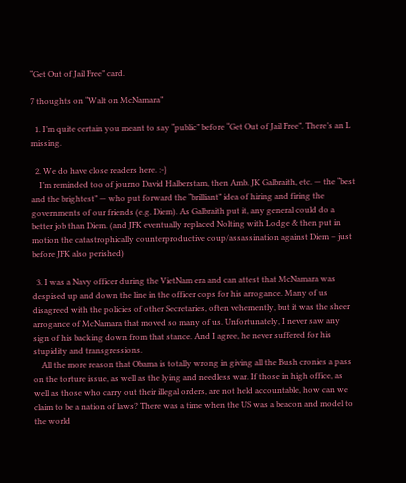“Get Out of Jail Free” card.

7 thoughts on “Walt on McNamara”

  1. I’m quite certain you meant to say “public” before “Get Out of Jail Free”. There’s an L missing.

  2. We do have close readers here. :-}
    I’m reminded too of journo David Halberstam, then Amb. JK Galbraith, etc. — the “best and the brightest” — who put forward the “brilliant” idea of hiring and firing the governments of our friends (e.g. Diem). As Galbraith put it, any general could do a better job than Diem. (and JFK eventually replaced Nolting with Lodge & then put in motion the catastrophically counterproductive coup/assassination against Diem – just before JFK also perished)

  3. I was a Navy officer during the VietNam era and can attest that McNamara was despised up and down the line in the officer cops for his arrogance. Many of us disagreed with the policies of other Secretaries, often vehemently, but it was the sheer arrogance of McNamara that moved so many of us. Unfortunately, I never saw any sign of his backing down from that stance. And I agree, he never suffered for his stupidity and transgressions.
    All the more reason that Obama is totally wrong in giving all the Bush cronies a pass on the torture issue, as well as the lying and needless war. If those in high office, as well as those who carry out their illegal orders, are not held accountable, how can we claim to be a nation of laws? There was a time when the US was a beacon and model to the world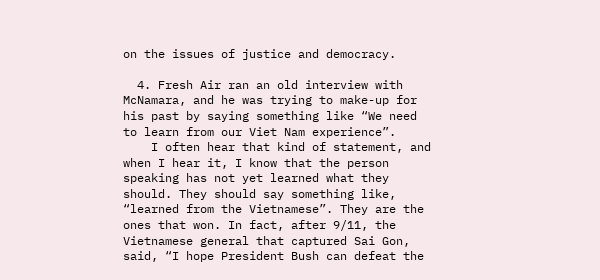on the issues of justice and democracy.

  4. Fresh Air ran an old interview with McNamara, and he was trying to make-up for his past by saying something like “We need to learn from our Viet Nam experience”.
    I often hear that kind of statement, and when I hear it, I know that the person speaking has not yet learned what they should. They should say something like, “learned from the Vietnamese”. They are the ones that won. In fact, after 9/11, the Vietnamese general that captured Sai Gon, said, “I hope President Bush can defeat the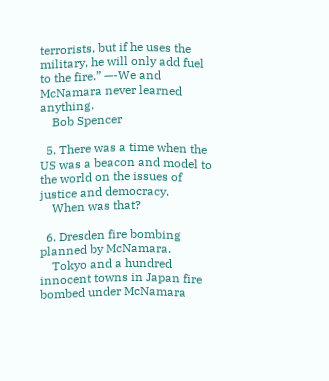terrorists, but if he uses the military, he will only add fuel to the fire.” —-We and McNamara never learned anything.
    Bob Spencer

  5. There was a time when the US was a beacon and model to the world on the issues of justice and democracy.
    When was that?

  6. Dresden fire bombing planned by McNamara.
    Tokyo and a hundred innocent towns in Japan fire bombed under McNamara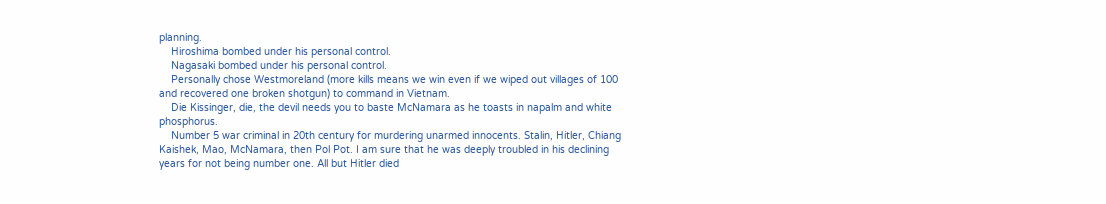planning.
    Hiroshima bombed under his personal control.
    Nagasaki bombed under his personal control.
    Personally chose Westmoreland (more kills means we win even if we wiped out villages of 100 and recovered one broken shotgun) to command in Vietnam.
    Die Kissinger, die, the devil needs you to baste McNamara as he toasts in napalm and white phosphorus.
    Number 5 war criminal in 20th century for murdering unarmed innocents. Stalin, Hitler, Chiang Kaishek, Mao, McNamara, then Pol Pot. I am sure that he was deeply troubled in his declining years for not being number one. All but Hitler died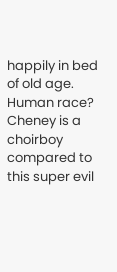happily in bed of old age. Human race? Cheney is a choirboy compared to this super evil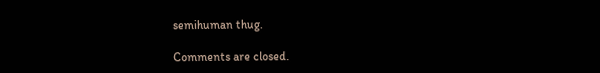semihuman thug.

Comments are closed.